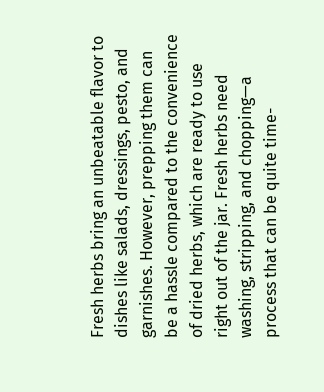Fresh herbs bring an unbeatable flavor to dishes like salads, dressings, pesto, and garnishes. However, prepping them can be a hassle compared to the convenience of dried herbs, which are ready to use right out of the jar. Fresh herbs need washing, stripping, and chopping—a process that can be quite time-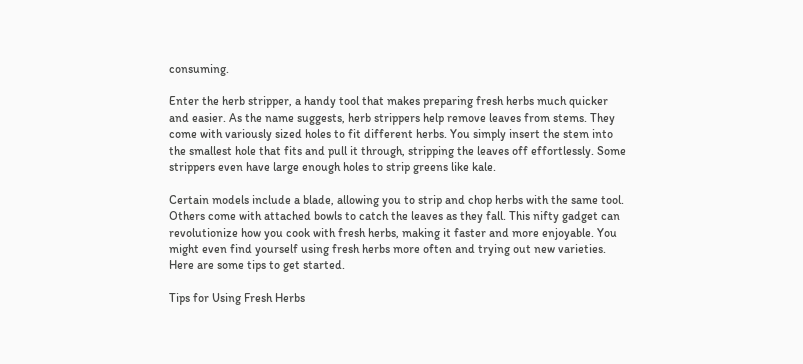consuming.

Enter the herb stripper, a handy tool that makes preparing fresh herbs much quicker and easier. As the name suggests, herb strippers help remove leaves from stems. They come with variously sized holes to fit different herbs. You simply insert the stem into the smallest hole that fits and pull it through, stripping the leaves off effortlessly. Some strippers even have large enough holes to strip greens like kale.

Certain models include a blade, allowing you to strip and chop herbs with the same tool. Others come with attached bowls to catch the leaves as they fall. This nifty gadget can revolutionize how you cook with fresh herbs, making it faster and more enjoyable. You might even find yourself using fresh herbs more often and trying out new varieties. Here are some tips to get started.

Tips for Using Fresh Herbs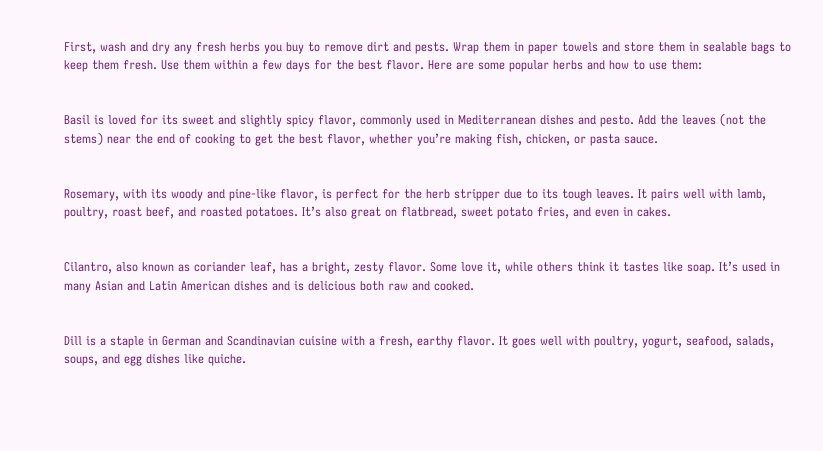First, wash and dry any fresh herbs you buy to remove dirt and pests. Wrap them in paper towels and store them in sealable bags to keep them fresh. Use them within a few days for the best flavor. Here are some popular herbs and how to use them:


Basil is loved for its sweet and slightly spicy flavor, commonly used in Mediterranean dishes and pesto. Add the leaves (not the stems) near the end of cooking to get the best flavor, whether you’re making fish, chicken, or pasta sauce.


Rosemary, with its woody and pine-like flavor, is perfect for the herb stripper due to its tough leaves. It pairs well with lamb, poultry, roast beef, and roasted potatoes. It’s also great on flatbread, sweet potato fries, and even in cakes.


Cilantro, also known as coriander leaf, has a bright, zesty flavor. Some love it, while others think it tastes like soap. It’s used in many Asian and Latin American dishes and is delicious both raw and cooked.


Dill is a staple in German and Scandinavian cuisine with a fresh, earthy flavor. It goes well with poultry, yogurt, seafood, salads, soups, and egg dishes like quiche.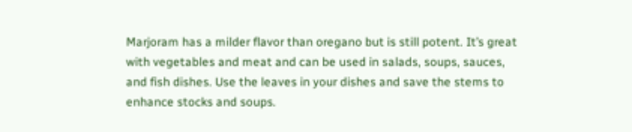Marjoram has a milder flavor than oregano but is still potent. It’s great with vegetables and meat and can be used in salads, soups, sauces, and fish dishes. Use the leaves in your dishes and save the stems to enhance stocks and soups.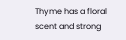Thyme has a floral scent and strong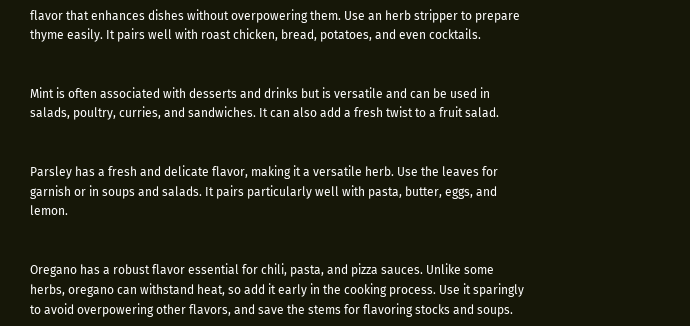flavor that enhances dishes without overpowering them. Use an herb stripper to prepare thyme easily. It pairs well with roast chicken, bread, potatoes, and even cocktails.


Mint is often associated with desserts and drinks but is versatile and can be used in salads, poultry, curries, and sandwiches. It can also add a fresh twist to a fruit salad.


Parsley has a fresh and delicate flavor, making it a versatile herb. Use the leaves for garnish or in soups and salads. It pairs particularly well with pasta, butter, eggs, and lemon.


Oregano has a robust flavor essential for chili, pasta, and pizza sauces. Unlike some herbs, oregano can withstand heat, so add it early in the cooking process. Use it sparingly to avoid overpowering other flavors, and save the stems for flavoring stocks and soups.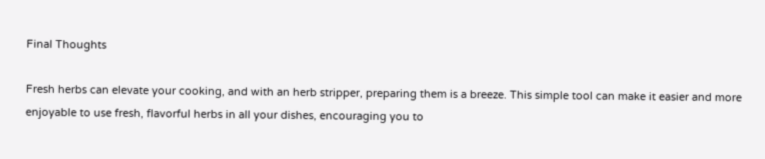Final Thoughts

Fresh herbs can elevate your cooking, and with an herb stripper, preparing them is a breeze. This simple tool can make it easier and more enjoyable to use fresh, flavorful herbs in all your dishes, encouraging you to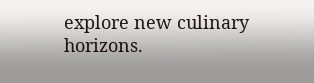explore new culinary horizons.